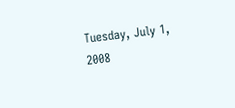Tuesday, July 1, 2008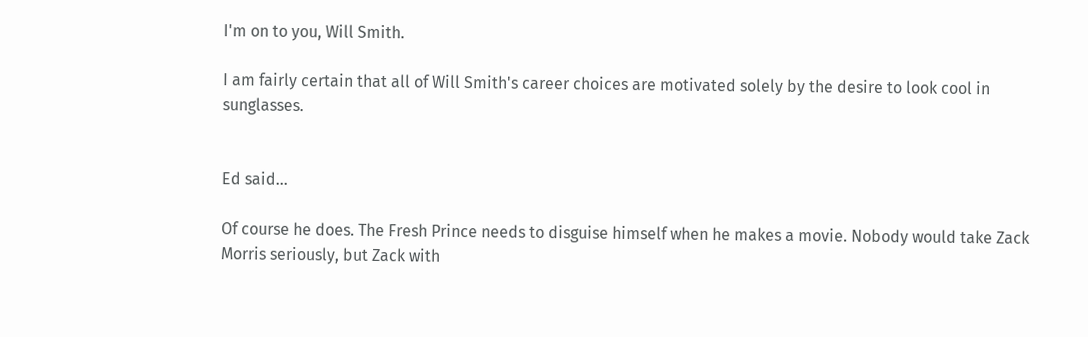I'm on to you, Will Smith.

I am fairly certain that all of Will Smith's career choices are motivated solely by the desire to look cool in sunglasses.


Ed said...

Of course he does. The Fresh Prince needs to disguise himself when he makes a movie. Nobody would take Zack Morris seriously, but Zack with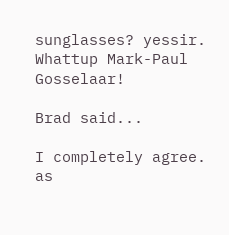sunglasses? yessir. Whattup Mark-Paul Gosselaar!

Brad said...

I completely agree.
as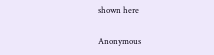shown here

Anonymous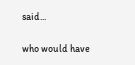said...

who would have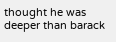thought he was deeper than barack